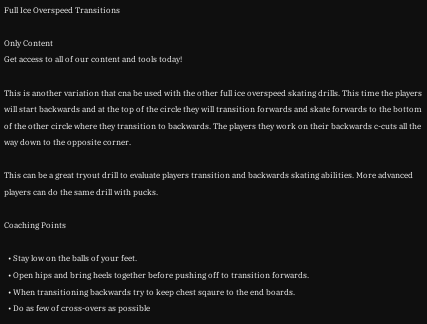Full Ice Overspeed Transitions

Only Content
Get access to all of our content and tools today!

This is another variation that cna be used with the other full ice overspeed skating drills. This time the players will start backwards and at the top of the circle they will transition forwards and skate forwards to the bottom of the other circle where they transition to backwards. The players they work on their backwards c-cuts all the way down to the opposite corner.

This can be a great tryout drill to evaluate players transition and backwards skating abilities. More advanced players can do the same drill with pucks.

Coaching Points

  • Stay low on the balls of your feet.
  • Open hips and bring heels together before pushing off to transition forwards.
  • When transitioning backwards try to keep chest sqaure to the end boards.
  • Do as few of cross-overs as possible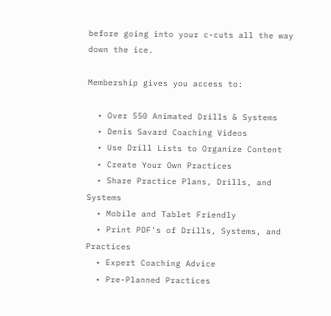before going into your c-cuts all the way down the ice.

Membership gives you access to:

  • Over 550 Animated Drills & Systems
  • Denis Savard Coaching Videos
  • Use Drill Lists to Organize Content
  • Create Your Own Practices
  • Share Practice Plans, Drills, and Systems
  • Mobile and Tablet Friendly
  • Print PDF's of Drills, Systems, and Practices
  • Expert Coaching Advice
  • Pre-Planned Practices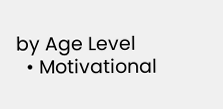by Age Level
  • Motivational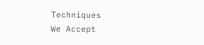Techniques
We Accept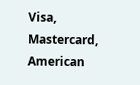Visa, Mastercard, American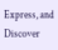Express, and Discover